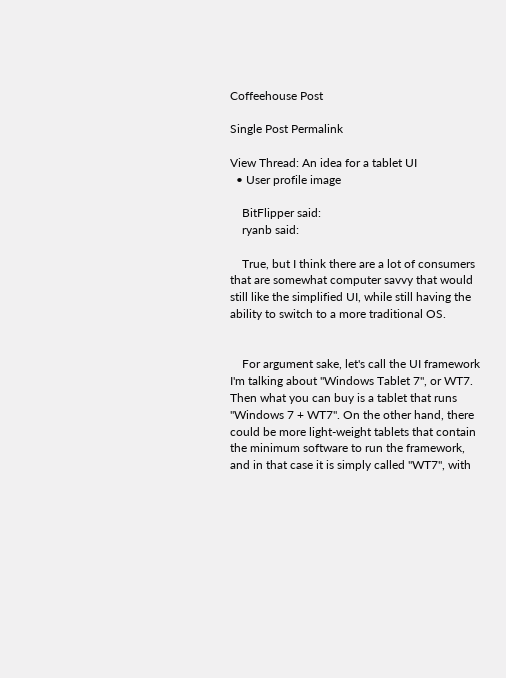Coffeehouse Post

Single Post Permalink

View Thread: An idea for a tablet UI
  • User profile image

    BitFlipper said:
    ryanb said:

    True, but I think there are a lot of consumers that are somewhat computer savvy that would still like the simplified UI, while still having the ability to switch to a more traditional OS.


    For argument sake, let's call the UI framework I'm talking about "Windows Tablet 7", or WT7. Then what you can buy is a tablet that runs "Windows 7 + WT7". On the other hand, there could be more light-weight tablets that contain the minimum software to run the framework, and in that case it is simply called "WT7", with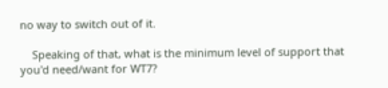no way to switch out of it.

    Speaking of that, what is the minimum level of support that you'd need/want for WT7?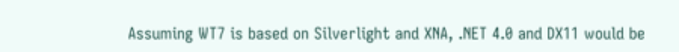Assuming WT7 is based on Silverlight and XNA, .NET 4.0 and DX11 would be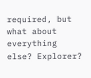required, but what about everything else? Explorer?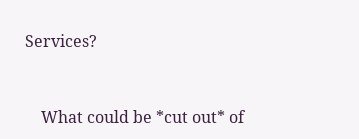Services?


    What could be *cut out* of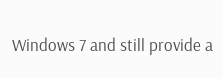Windows 7 and still provide a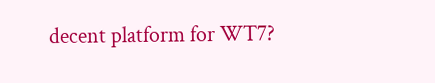decent platform for WT7?